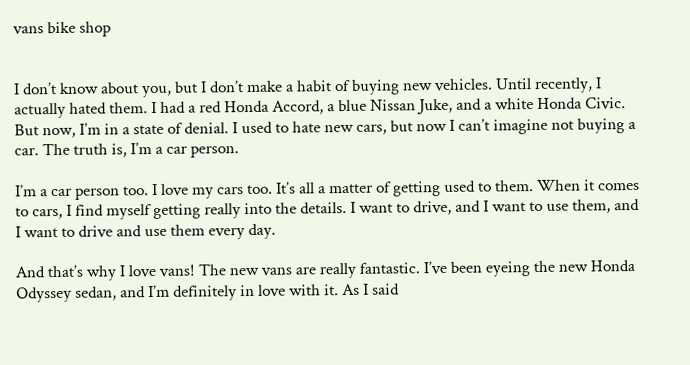vans bike shop


I don’t know about you, but I don’t make a habit of buying new vehicles. Until recently, I actually hated them. I had a red Honda Accord, a blue Nissan Juke, and a white Honda Civic. But now, I’m in a state of denial. I used to hate new cars, but now I can’t imagine not buying a car. The truth is, I’m a car person.

I’m a car person too. I love my cars too. It’s all a matter of getting used to them. When it comes to cars, I find myself getting really into the details. I want to drive, and I want to use them, and I want to drive and use them every day.

And that’s why I love vans! The new vans are really fantastic. I’ve been eyeing the new Honda Odyssey sedan, and I’m definitely in love with it. As I said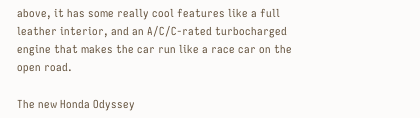above, it has some really cool features like a full leather interior, and an A/C/C-rated turbocharged engine that makes the car run like a race car on the open road.

The new Honda Odyssey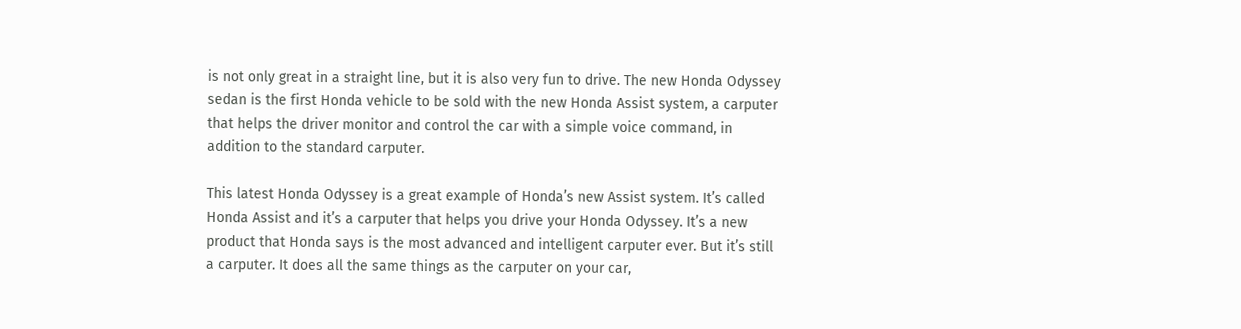is not only great in a straight line, but it is also very fun to drive. The new Honda Odyssey sedan is the first Honda vehicle to be sold with the new Honda Assist system, a carputer that helps the driver monitor and control the car with a simple voice command, in addition to the standard carputer.

This latest Honda Odyssey is a great example of Honda’s new Assist system. It’s called Honda Assist and it’s a carputer that helps you drive your Honda Odyssey. It’s a new product that Honda says is the most advanced and intelligent carputer ever. But it’s still a carputer. It does all the same things as the carputer on your car,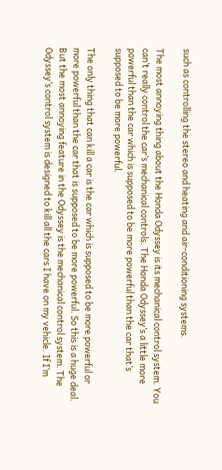such as controlling the stereo and heating and air-conditioning systems.

The most annoying thing about the Honda Odyssey is its mechanical control system. You can’t really control the car’s mechanical controls. The Honda Odyssey’s a little more powerful than the car which is supposed to be more powerful than the car that’s supposed to be more powerful.

The only thing that can kill a car is the car which is supposed to be more powerful or more powerful than the car that is supposed to be more powerful. So this is a huge deal. But the most annoying feature in the Odyssey is the mechanical control system. The Odyssey’s control system is designed to kill all the cars I have on my vehicle. If I’m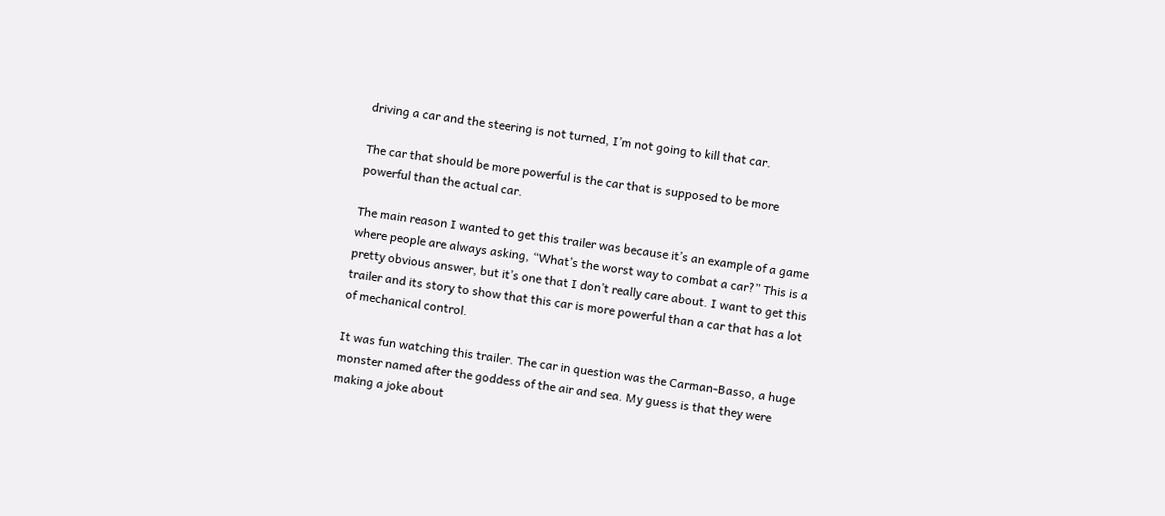driving a car and the steering is not turned, I’m not going to kill that car.

The car that should be more powerful is the car that is supposed to be more powerful than the actual car.

The main reason I wanted to get this trailer was because it’s an example of a game where people are always asking, “What’s the worst way to combat a car?” This is a pretty obvious answer, but it’s one that I don’t really care about. I want to get this trailer and its story to show that this car is more powerful than a car that has a lot of mechanical control.

It was fun watching this trailer. The car in question was the Carman-Basso, a huge monster named after the goddess of the air and sea. My guess is that they were making a joke about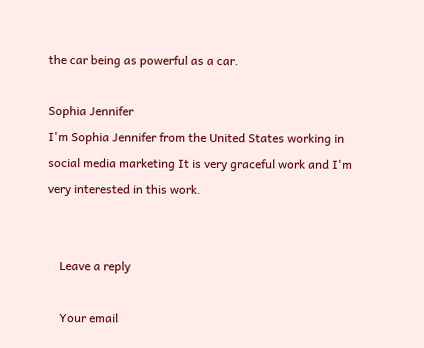the car being as powerful as a car.

Sophia Jennifer
I'm Sophia Jennifer from the United States working in social media marketing It is very graceful work and I'm very interested in this work.


    Leave a reply

    Your email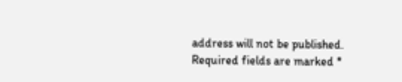address will not be published. Required fields are marked *